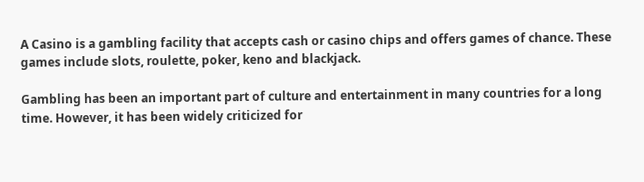A Casino is a gambling facility that accepts cash or casino chips and offers games of chance. These games include slots, roulette, poker, keno and blackjack.

Gambling has been an important part of culture and entertainment in many countries for a long time. However, it has been widely criticized for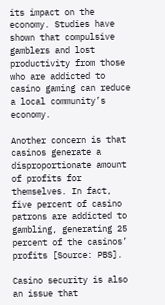its impact on the economy. Studies have shown that compulsive gamblers and lost productivity from those who are addicted to casino gaming can reduce a local community’s economy.

Another concern is that casinos generate a disproportionate amount of profits for themselves. In fact, five percent of casino patrons are addicted to gambling, generating 25 percent of the casinos’ profits [Source: PBS].

Casino security is also an issue that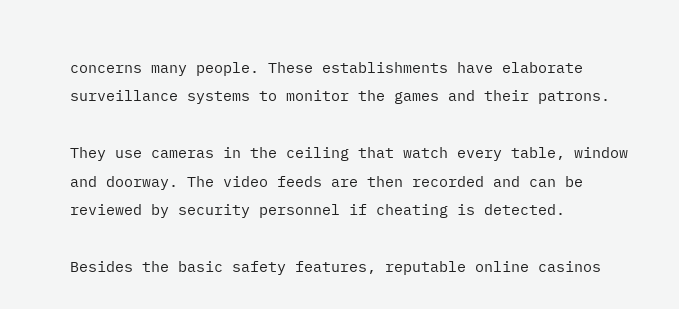concerns many people. These establishments have elaborate surveillance systems to monitor the games and their patrons.

They use cameras in the ceiling that watch every table, window and doorway. The video feeds are then recorded and can be reviewed by security personnel if cheating is detected.

Besides the basic safety features, reputable online casinos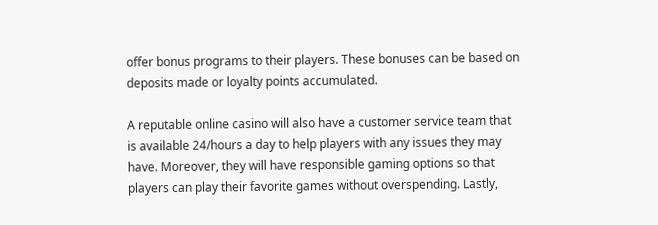offer bonus programs to their players. These bonuses can be based on deposits made or loyalty points accumulated.

A reputable online casino will also have a customer service team that is available 24/hours a day to help players with any issues they may have. Moreover, they will have responsible gaming options so that players can play their favorite games without overspending. Lastly,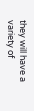they will have a variety of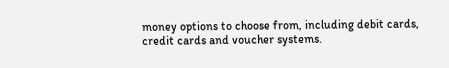money options to choose from, including debit cards, credit cards and voucher systems.